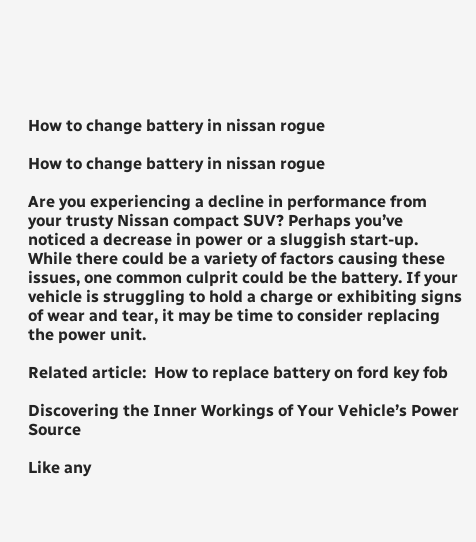How to change battery in nissan rogue

How to change battery in nissan rogue

Are you experiencing a decline in performance from your trusty Nissan compact SUV? Perhaps you’ve noticed a decrease in power or a sluggish start-up. While there could be a variety of factors causing these issues, one common culprit could be the battery. If your vehicle is struggling to hold a charge or exhibiting signs of wear and tear, it may be time to consider replacing the power unit.

Related article:  How to replace battery on ford key fob

Discovering the Inner Workings of Your Vehicle’s Power Source

Like any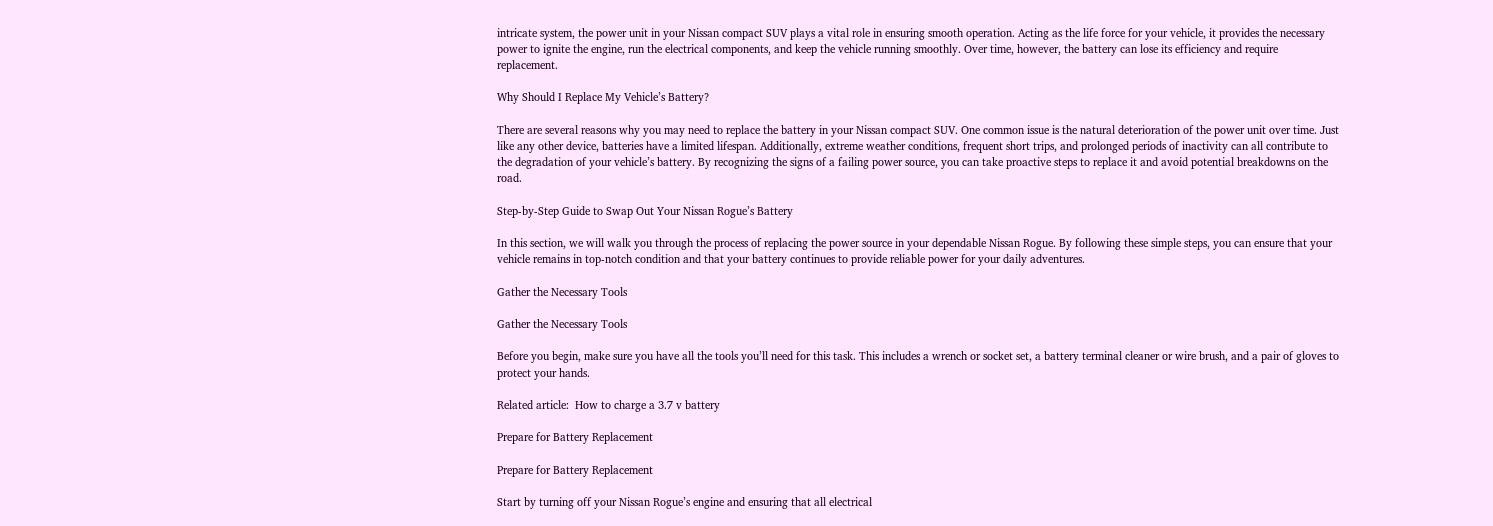intricate system, the power unit in your Nissan compact SUV plays a vital role in ensuring smooth operation. Acting as the life force for your vehicle, it provides the necessary power to ignite the engine, run the electrical components, and keep the vehicle running smoothly. Over time, however, the battery can lose its efficiency and require replacement.

Why Should I Replace My Vehicle’s Battery?

There are several reasons why you may need to replace the battery in your Nissan compact SUV. One common issue is the natural deterioration of the power unit over time. Just like any other device, batteries have a limited lifespan. Additionally, extreme weather conditions, frequent short trips, and prolonged periods of inactivity can all contribute to the degradation of your vehicle’s battery. By recognizing the signs of a failing power source, you can take proactive steps to replace it and avoid potential breakdowns on the road.

Step-by-Step Guide to Swap Out Your Nissan Rogue’s Battery

In this section, we will walk you through the process of replacing the power source in your dependable Nissan Rogue. By following these simple steps, you can ensure that your vehicle remains in top-notch condition and that your battery continues to provide reliable power for your daily adventures.

Gather the Necessary Tools

Gather the Necessary Tools

Before you begin, make sure you have all the tools you’ll need for this task. This includes a wrench or socket set, a battery terminal cleaner or wire brush, and a pair of gloves to protect your hands.

Related article:  How to charge a 3.7 v battery

Prepare for Battery Replacement

Prepare for Battery Replacement

Start by turning off your Nissan Rogue’s engine and ensuring that all electrical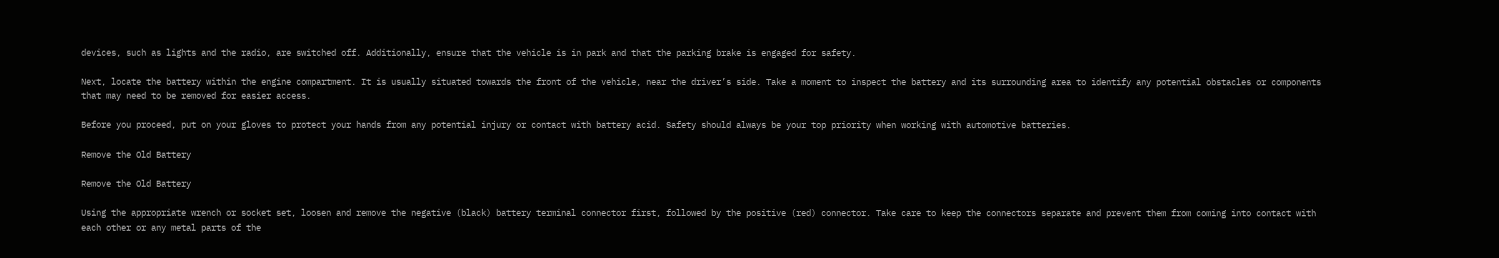devices, such as lights and the radio, are switched off. Additionally, ensure that the vehicle is in park and that the parking brake is engaged for safety.

Next, locate the battery within the engine compartment. It is usually situated towards the front of the vehicle, near the driver’s side. Take a moment to inspect the battery and its surrounding area to identify any potential obstacles or components that may need to be removed for easier access.

Before you proceed, put on your gloves to protect your hands from any potential injury or contact with battery acid. Safety should always be your top priority when working with automotive batteries.

Remove the Old Battery

Remove the Old Battery

Using the appropriate wrench or socket set, loosen and remove the negative (black) battery terminal connector first, followed by the positive (red) connector. Take care to keep the connectors separate and prevent them from coming into contact with each other or any metal parts of the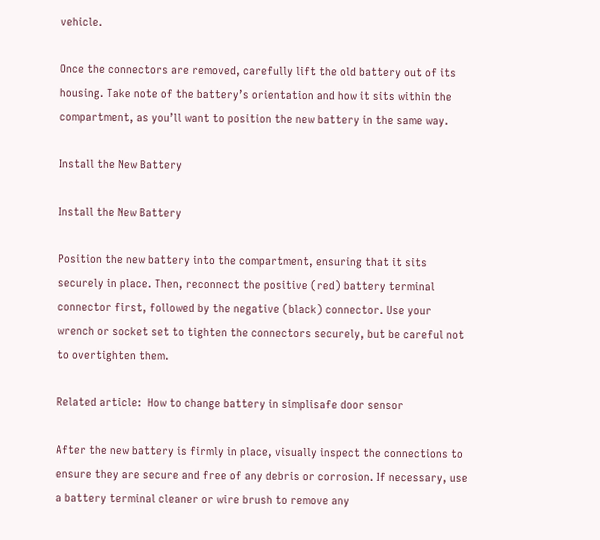vehicle.

Once the connectors are removed, carefully lift the old battery out of its housing. Take note of the battery’s orientation and how it sits within the compartment, as you’ll want to position the new battery in the same way.

Install the New Battery

Install the New Battery

Position the new battery into the compartment, ensuring that it sits securely in place. Then, reconnect the positive (red) battery terminal connector first, followed by the negative (black) connector. Use your wrench or socket set to tighten the connectors securely, but be careful not to overtighten them.

Related article:  How to change battery in simplisafe door sensor

After the new battery is firmly in place, visually inspect the connections to ensure they are secure and free of any debris or corrosion. If necessary, use a battery terminal cleaner or wire brush to remove any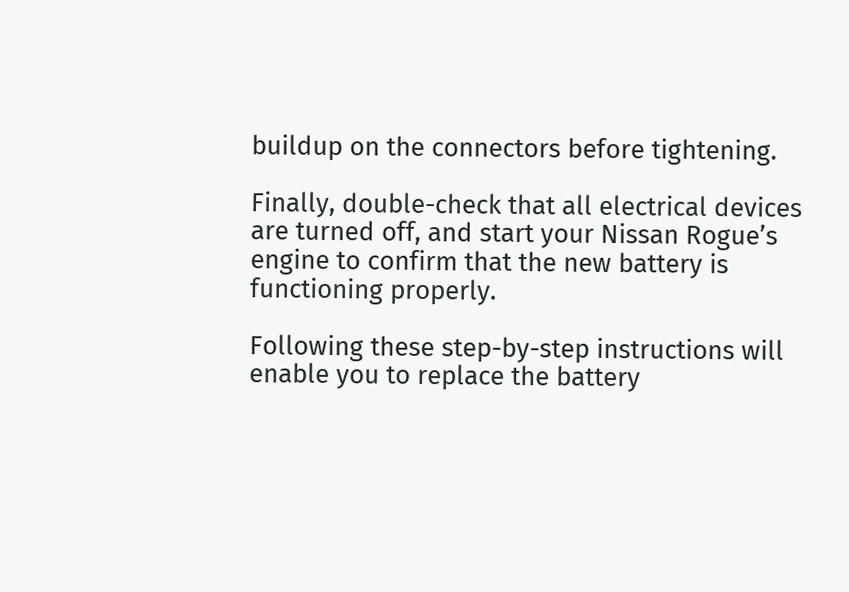buildup on the connectors before tightening.

Finally, double-check that all electrical devices are turned off, and start your Nissan Rogue’s engine to confirm that the new battery is functioning properly.

Following these step-by-step instructions will enable you to replace the battery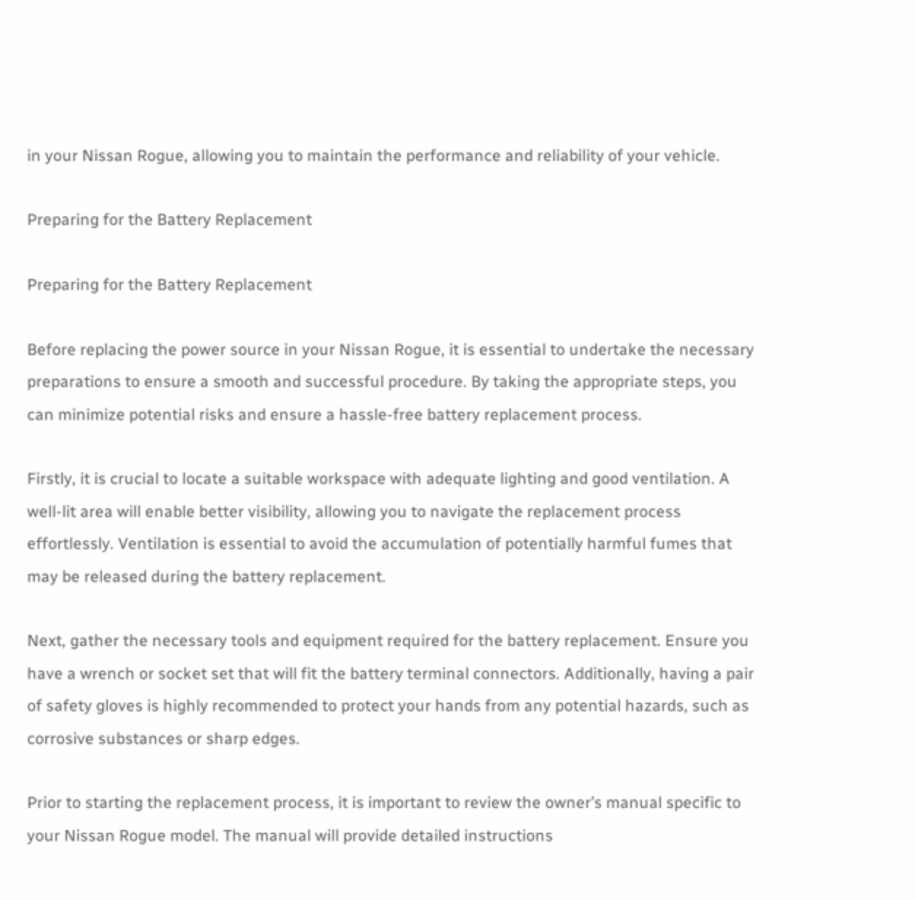in your Nissan Rogue, allowing you to maintain the performance and reliability of your vehicle.

Preparing for the Battery Replacement

Preparing for the Battery Replacement

Before replacing the power source in your Nissan Rogue, it is essential to undertake the necessary preparations to ensure a smooth and successful procedure. By taking the appropriate steps, you can minimize potential risks and ensure a hassle-free battery replacement process.

Firstly, it is crucial to locate a suitable workspace with adequate lighting and good ventilation. A well-lit area will enable better visibility, allowing you to navigate the replacement process effortlessly. Ventilation is essential to avoid the accumulation of potentially harmful fumes that may be released during the battery replacement.

Next, gather the necessary tools and equipment required for the battery replacement. Ensure you have a wrench or socket set that will fit the battery terminal connectors. Additionally, having a pair of safety gloves is highly recommended to protect your hands from any potential hazards, such as corrosive substances or sharp edges.

Prior to starting the replacement process, it is important to review the owner’s manual specific to your Nissan Rogue model. The manual will provide detailed instructions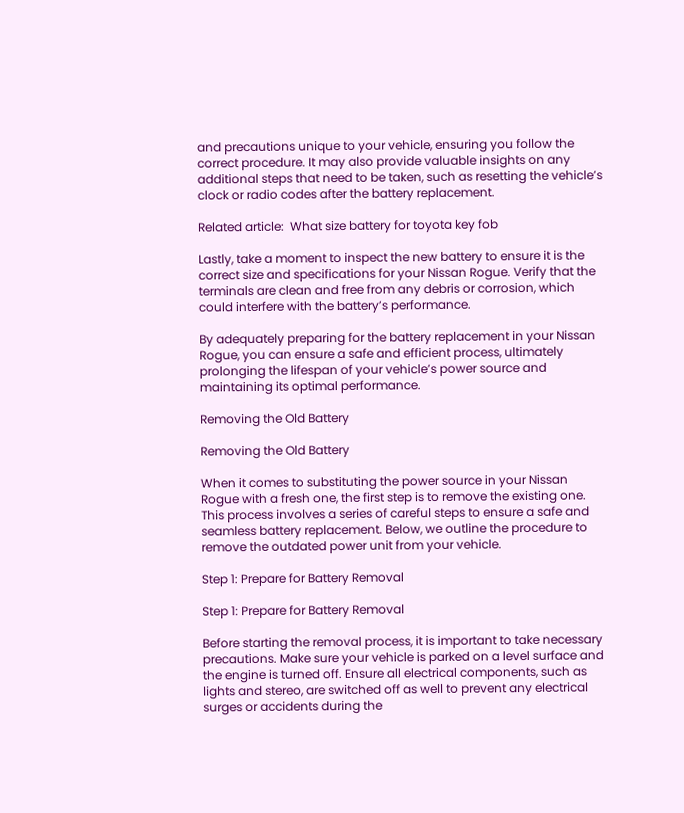and precautions unique to your vehicle, ensuring you follow the correct procedure. It may also provide valuable insights on any additional steps that need to be taken, such as resetting the vehicle’s clock or radio codes after the battery replacement.

Related article:  What size battery for toyota key fob

Lastly, take a moment to inspect the new battery to ensure it is the correct size and specifications for your Nissan Rogue. Verify that the terminals are clean and free from any debris or corrosion, which could interfere with the battery’s performance.

By adequately preparing for the battery replacement in your Nissan Rogue, you can ensure a safe and efficient process, ultimately prolonging the lifespan of your vehicle’s power source and maintaining its optimal performance.

Removing the Old Battery

Removing the Old Battery

When it comes to substituting the power source in your Nissan Rogue with a fresh one, the first step is to remove the existing one. This process involves a series of careful steps to ensure a safe and seamless battery replacement. Below, we outline the procedure to remove the outdated power unit from your vehicle.

Step 1: Prepare for Battery Removal

Step 1: Prepare for Battery Removal

Before starting the removal process, it is important to take necessary precautions. Make sure your vehicle is parked on a level surface and the engine is turned off. Ensure all electrical components, such as lights and stereo, are switched off as well to prevent any electrical surges or accidents during the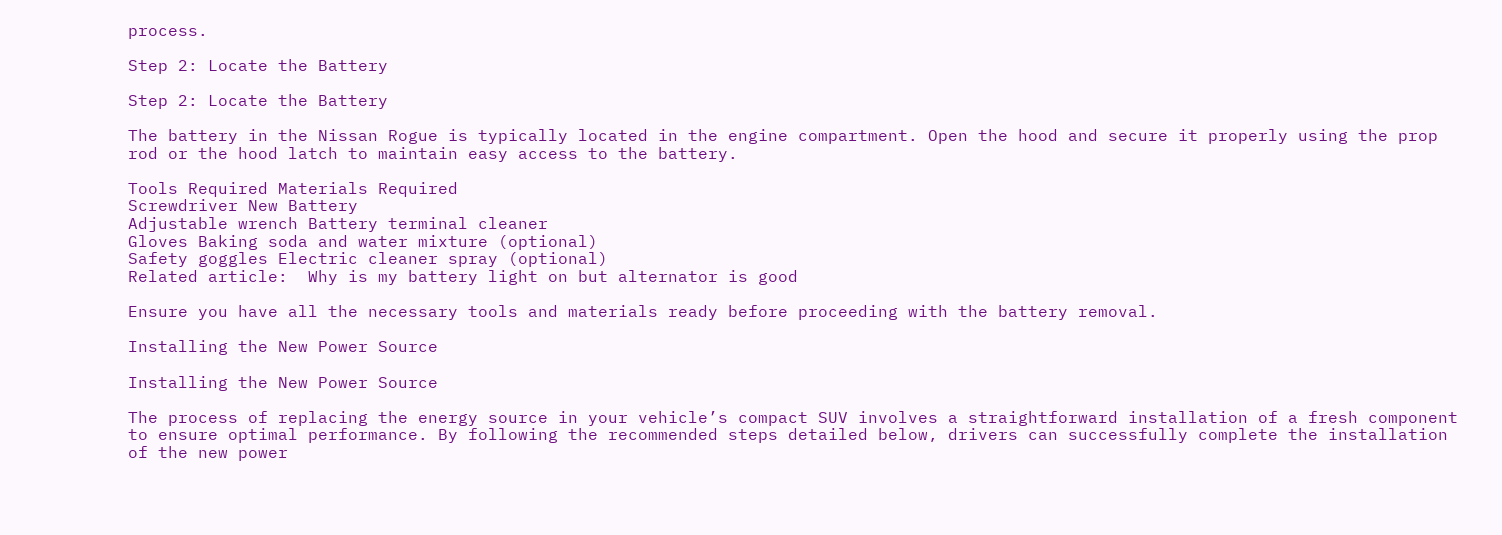process.

Step 2: Locate the Battery

Step 2: Locate the Battery

The battery in the Nissan Rogue is typically located in the engine compartment. Open the hood and secure it properly using the prop rod or the hood latch to maintain easy access to the battery.

Tools Required Materials Required
Screwdriver New Battery
Adjustable wrench Battery terminal cleaner
Gloves Baking soda and water mixture (optional)
Safety goggles Electric cleaner spray (optional)
Related article:  Why is my battery light on but alternator is good

Ensure you have all the necessary tools and materials ready before proceeding with the battery removal.

Installing the New Power Source

Installing the New Power Source

The process of replacing the energy source in your vehicle’s compact SUV involves a straightforward installation of a fresh component to ensure optimal performance. By following the recommended steps detailed below, drivers can successfully complete the installation of the new power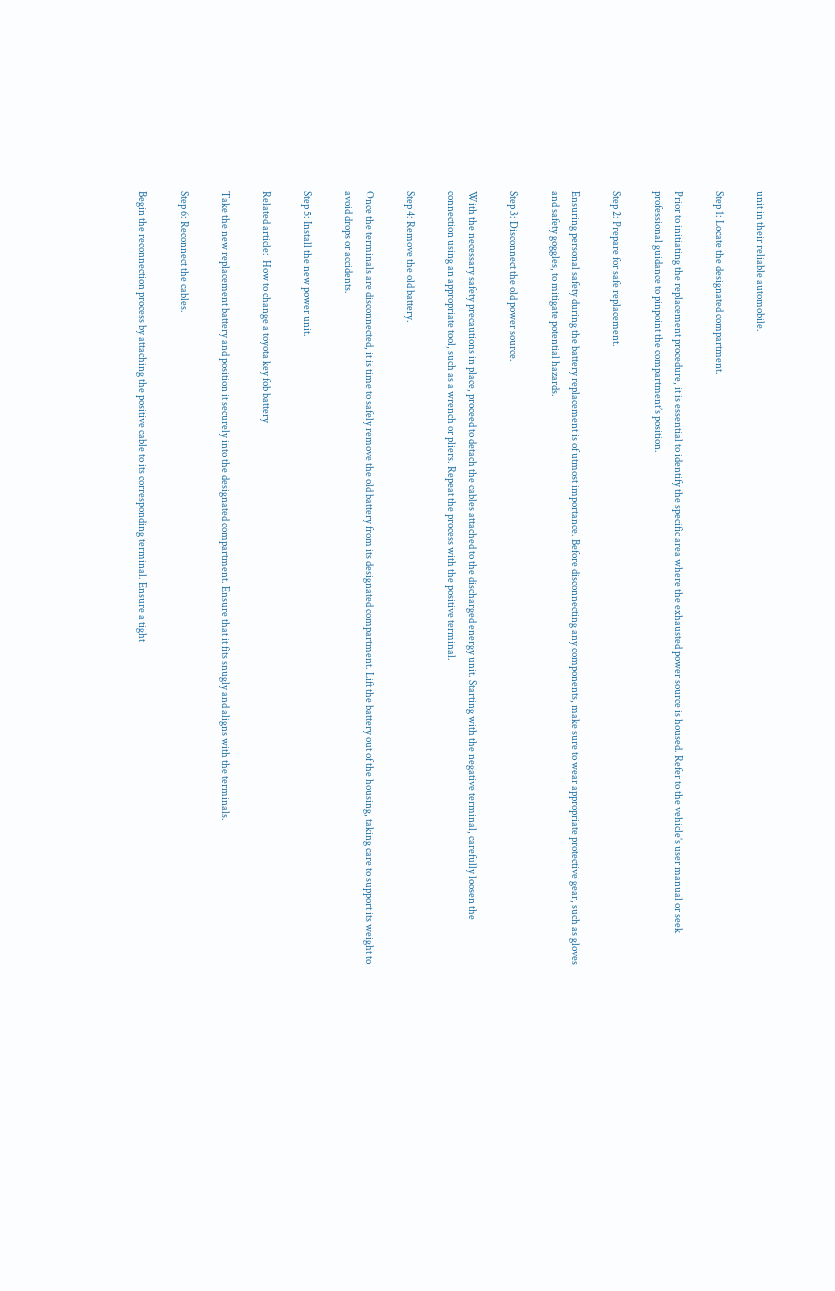unit in their reliable automobile.

Step 1: Locate the designated compartment.

Prior to initiating the replacement procedure, it is essential to identify the specific area where the exhausted power source is housed. Refer to the vehicle’s user manual or seek professional guidance to pinpoint the compartment’s position.

Step 2: Prepare for safe replacement.

Ensuring personal safety during the battery replacement is of utmost importance. Before disconnecting any components, make sure to wear appropriate protective gear, such as gloves and safety goggles, to mitigate potential hazards.

Step 3: Disconnect the old power source.

With the necessary safety precautions in place, proceed to detach the cables attached to the discharged energy unit. Starting with the negative terminal, carefully loosen the connection using an appropriate tool, such as a wrench or pliers. Repeat the process with the positive terminal.

Step 4: Remove the old battery.

Once the terminals are disconnected, it is time to safely remove the old battery from its designated compartment. Lift the battery out of the housing, taking care to support its weight to avoid drops or accidents.

Step 5: Install the new power unit.

Related article:  How to change a toyota key fob battery

Take the new replacement battery and position it securely into the designated compartment. Ensure that it fits snugly and aligns with the terminals.

Step 6: Reconnect the cables.

Begin the reconnection process by attaching the positive cable to its corresponding terminal. Ensure a tight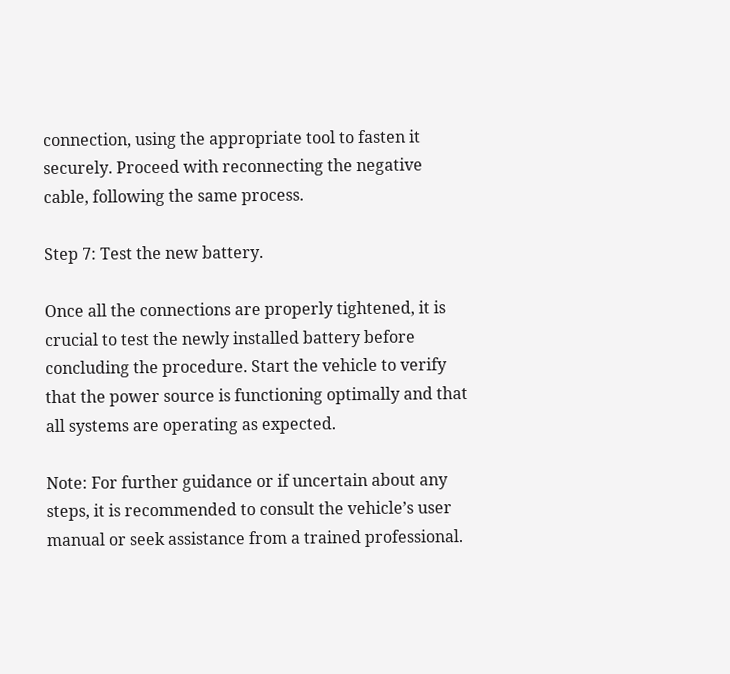connection, using the appropriate tool to fasten it securely. Proceed with reconnecting the negative cable, following the same process.

Step 7: Test the new battery.

Once all the connections are properly tightened, it is crucial to test the newly installed battery before concluding the procedure. Start the vehicle to verify that the power source is functioning optimally and that all systems are operating as expected.

Note: For further guidance or if uncertain about any steps, it is recommended to consult the vehicle’s user manual or seek assistance from a trained professional.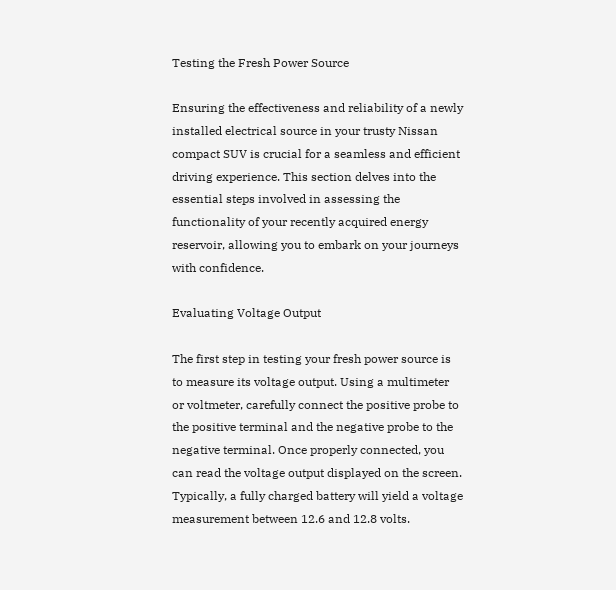Testing the Fresh Power Source

Ensuring the effectiveness and reliability of a newly installed electrical source in your trusty Nissan compact SUV is crucial for a seamless and efficient driving experience. This section delves into the essential steps involved in assessing the functionality of your recently acquired energy reservoir, allowing you to embark on your journeys with confidence.

Evaluating Voltage Output

The first step in testing your fresh power source is to measure its voltage output. Using a multimeter or voltmeter, carefully connect the positive probe to the positive terminal and the negative probe to the negative terminal. Once properly connected, you can read the voltage output displayed on the screen. Typically, a fully charged battery will yield a voltage measurement between 12.6 and 12.8 volts.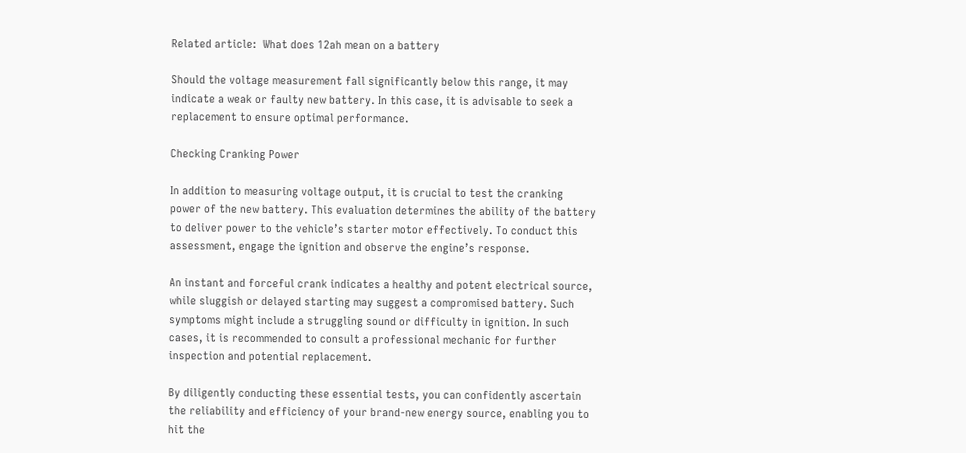Related article:  What does 12ah mean on a battery

Should the voltage measurement fall significantly below this range, it may indicate a weak or faulty new battery. In this case, it is advisable to seek a replacement to ensure optimal performance.

Checking Cranking Power

In addition to measuring voltage output, it is crucial to test the cranking power of the new battery. This evaluation determines the ability of the battery to deliver power to the vehicle’s starter motor effectively. To conduct this assessment, engage the ignition and observe the engine’s response.

An instant and forceful crank indicates a healthy and potent electrical source, while sluggish or delayed starting may suggest a compromised battery. Such symptoms might include a struggling sound or difficulty in ignition. In such cases, it is recommended to consult a professional mechanic for further inspection and potential replacement.

By diligently conducting these essential tests, you can confidently ascertain the reliability and efficiency of your brand-new energy source, enabling you to hit the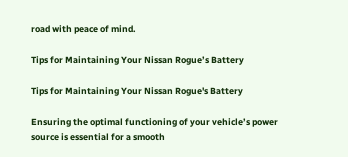road with peace of mind.

Tips for Maintaining Your Nissan Rogue’s Battery

Tips for Maintaining Your Nissan Rogue's Battery

Ensuring the optimal functioning of your vehicle’s power source is essential for a smooth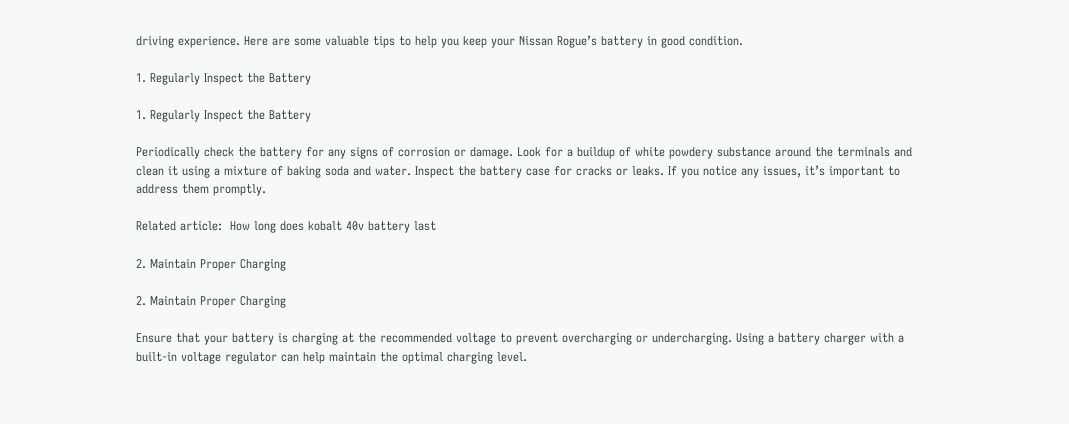driving experience. Here are some valuable tips to help you keep your Nissan Rogue’s battery in good condition.

1. Regularly Inspect the Battery

1. Regularly Inspect the Battery

Periodically check the battery for any signs of corrosion or damage. Look for a buildup of white powdery substance around the terminals and clean it using a mixture of baking soda and water. Inspect the battery case for cracks or leaks. If you notice any issues, it’s important to address them promptly.

Related article:  How long does kobalt 40v battery last

2. Maintain Proper Charging

2. Maintain Proper Charging

Ensure that your battery is charging at the recommended voltage to prevent overcharging or undercharging. Using a battery charger with a built-in voltage regulator can help maintain the optimal charging level.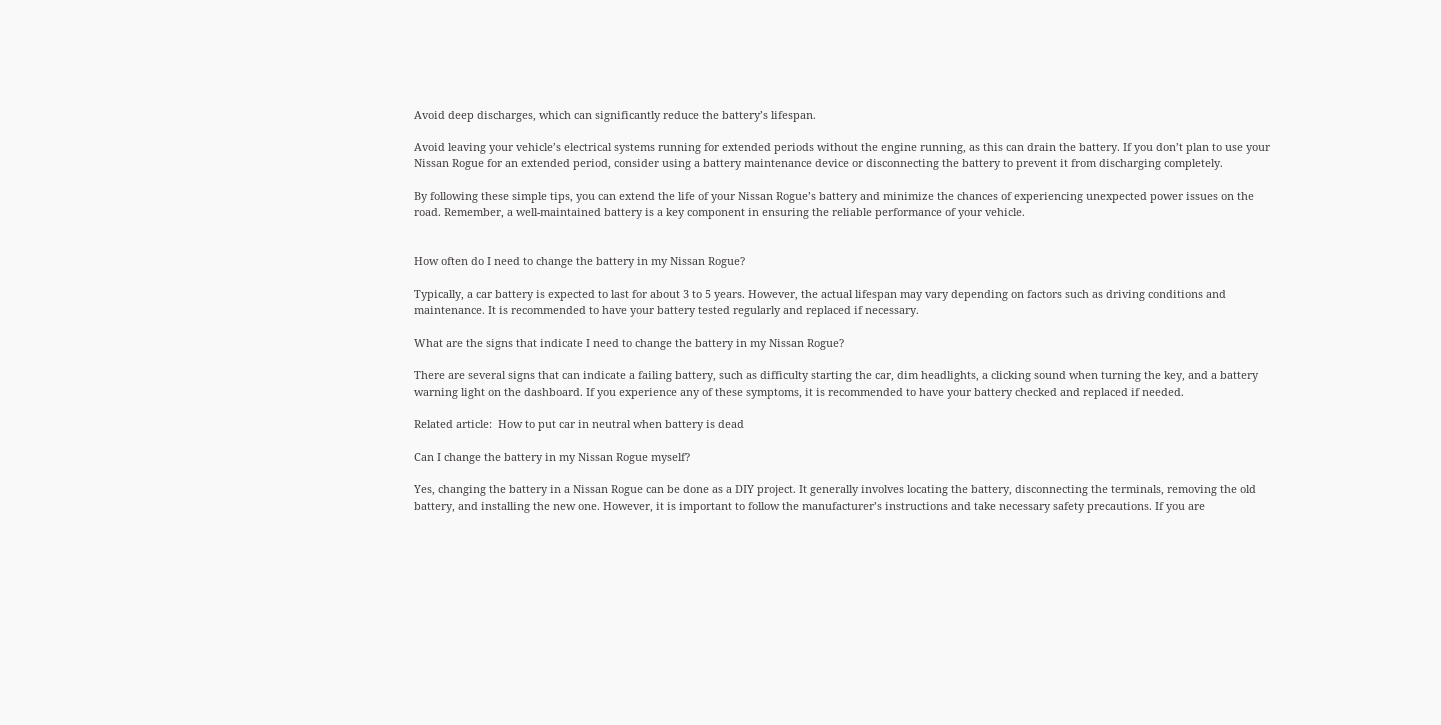Avoid deep discharges, which can significantly reduce the battery’s lifespan.

Avoid leaving your vehicle’s electrical systems running for extended periods without the engine running, as this can drain the battery. If you don’t plan to use your Nissan Rogue for an extended period, consider using a battery maintenance device or disconnecting the battery to prevent it from discharging completely.

By following these simple tips, you can extend the life of your Nissan Rogue’s battery and minimize the chances of experiencing unexpected power issues on the road. Remember, a well-maintained battery is a key component in ensuring the reliable performance of your vehicle.


How often do I need to change the battery in my Nissan Rogue?

Typically, a car battery is expected to last for about 3 to 5 years. However, the actual lifespan may vary depending on factors such as driving conditions and maintenance. It is recommended to have your battery tested regularly and replaced if necessary.

What are the signs that indicate I need to change the battery in my Nissan Rogue?

There are several signs that can indicate a failing battery, such as difficulty starting the car, dim headlights, a clicking sound when turning the key, and a battery warning light on the dashboard. If you experience any of these symptoms, it is recommended to have your battery checked and replaced if needed.

Related article:  How to put car in neutral when battery is dead

Can I change the battery in my Nissan Rogue myself?

Yes, changing the battery in a Nissan Rogue can be done as a DIY project. It generally involves locating the battery, disconnecting the terminals, removing the old battery, and installing the new one. However, it is important to follow the manufacturer’s instructions and take necessary safety precautions. If you are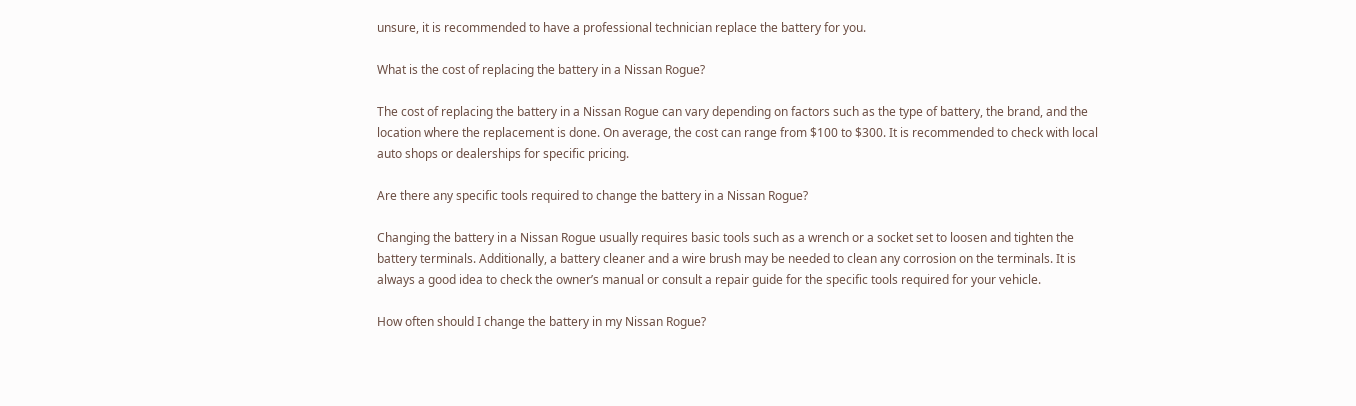unsure, it is recommended to have a professional technician replace the battery for you.

What is the cost of replacing the battery in a Nissan Rogue?

The cost of replacing the battery in a Nissan Rogue can vary depending on factors such as the type of battery, the brand, and the location where the replacement is done. On average, the cost can range from $100 to $300. It is recommended to check with local auto shops or dealerships for specific pricing.

Are there any specific tools required to change the battery in a Nissan Rogue?

Changing the battery in a Nissan Rogue usually requires basic tools such as a wrench or a socket set to loosen and tighten the battery terminals. Additionally, a battery cleaner and a wire brush may be needed to clean any corrosion on the terminals. It is always a good idea to check the owner’s manual or consult a repair guide for the specific tools required for your vehicle.

How often should I change the battery in my Nissan Rogue?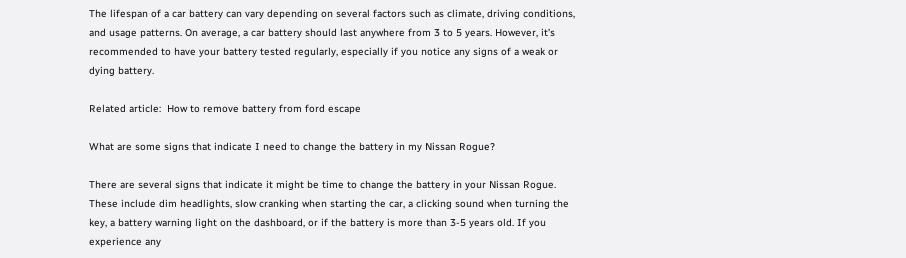The lifespan of a car battery can vary depending on several factors such as climate, driving conditions, and usage patterns. On average, a car battery should last anywhere from 3 to 5 years. However, it’s recommended to have your battery tested regularly, especially if you notice any signs of a weak or dying battery.

Related article:  How to remove battery from ford escape

What are some signs that indicate I need to change the battery in my Nissan Rogue?

There are several signs that indicate it might be time to change the battery in your Nissan Rogue. These include dim headlights, slow cranking when starting the car, a clicking sound when turning the key, a battery warning light on the dashboard, or if the battery is more than 3-5 years old. If you experience any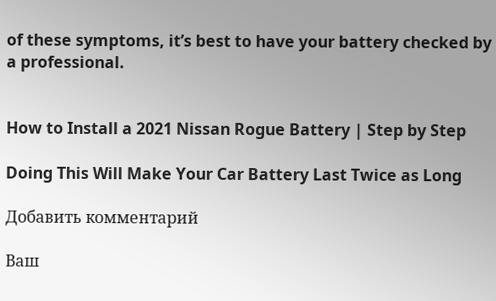of these symptoms, it’s best to have your battery checked by a professional.


How to Install a 2021 Nissan Rogue Battery | Step by Step

Doing This Will Make Your Car Battery Last Twice as Long

Добавить комментарий

Ваш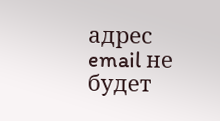адрес email не будет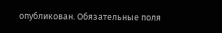опубликован. Обязательные поля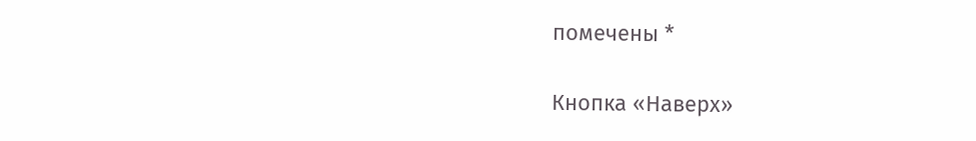помечены *

Кнопка «Наверх»